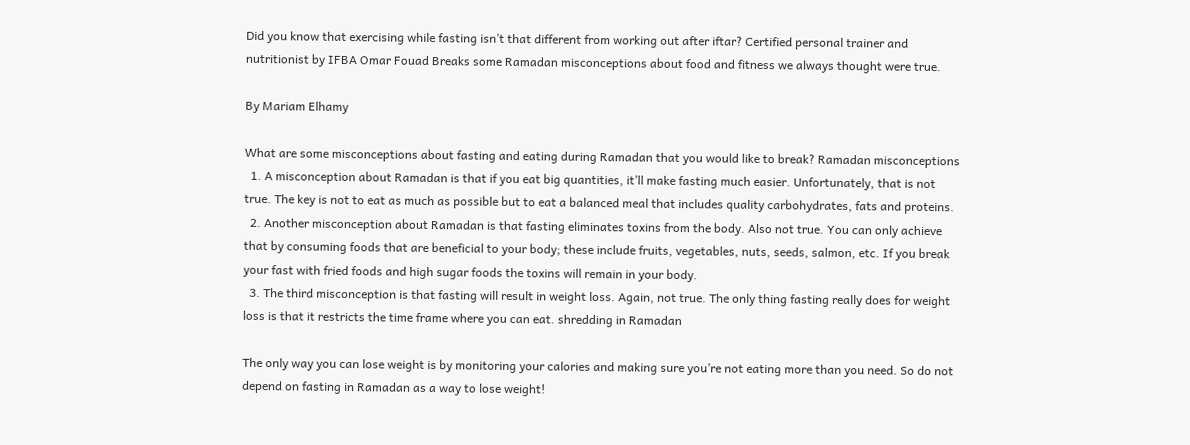Did you know that exercising while fasting isn’t that different from working out after iftar? Certified personal trainer and nutritionist by IFBA Omar Fouad Breaks some Ramadan misconceptions about food and fitness we always thought were true.

By Mariam Elhamy

What are some misconceptions about fasting and eating during Ramadan that you would like to break? Ramadan misconceptions
  1. A misconception about Ramadan is that if you eat big quantities, it’ll make fasting much easier. Unfortunately, that is not true. The key is not to eat as much as possible but to eat a balanced meal that includes quality carbohydrates, fats and proteins.
  2. Another misconception about Ramadan is that fasting eliminates toxins from the body. Also not true. You can only achieve that by consuming foods that are beneficial to your body; these include fruits, vegetables, nuts, seeds, salmon, etc. If you break your fast with fried foods and high sugar foods the toxins will remain in your body.
  3. The third misconception is that fasting will result in weight loss. Again, not true. The only thing fasting really does for weight loss is that it restricts the time frame where you can eat. shredding in Ramadan

The only way you can lose weight is by monitoring your calories and making sure you’re not eating more than you need. So do not depend on fasting in Ramadan as a way to lose weight!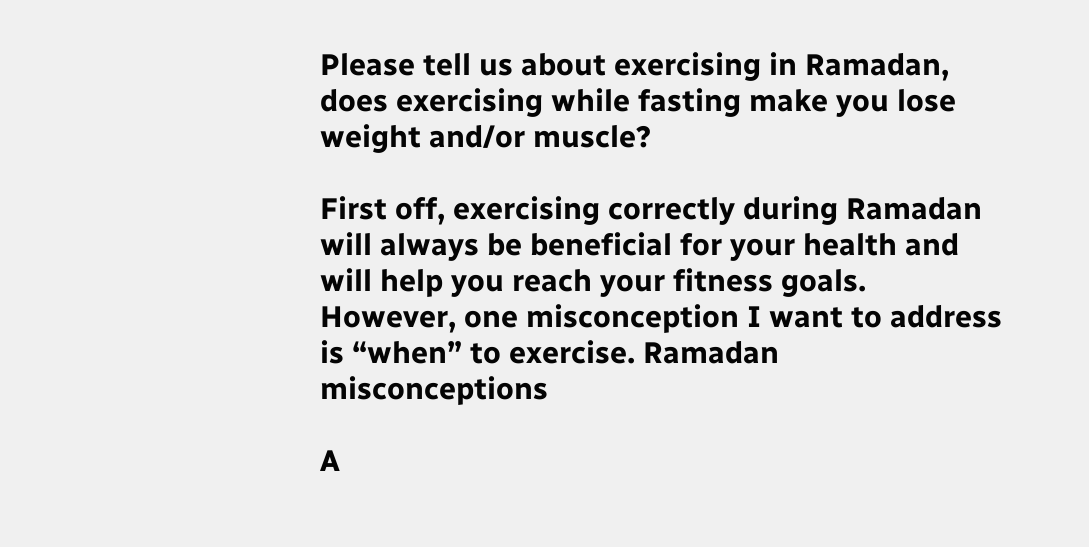Please tell us about exercising in Ramadan, does exercising while fasting make you lose weight and/or muscle?

First off, exercising correctly during Ramadan will always be beneficial for your health and will help you reach your fitness goals. However, one misconception I want to address is “when” to exercise. Ramadan misconceptions

A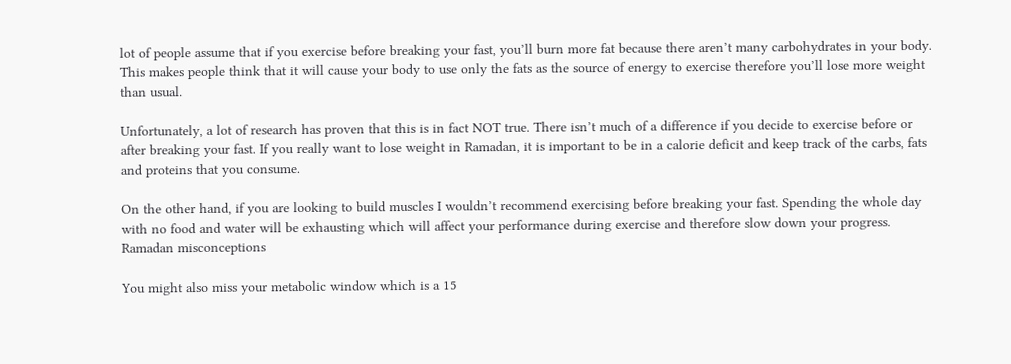lot of people assume that if you exercise before breaking your fast, you’ll burn more fat because there aren’t many carbohydrates in your body. This makes people think that it will cause your body to use only the fats as the source of energy to exercise therefore you’ll lose more weight than usual.

Unfortunately, a lot of research has proven that this is in fact NOT true. There isn’t much of a difference if you decide to exercise before or after breaking your fast. If you really want to lose weight in Ramadan, it is important to be in a calorie deficit and keep track of the carbs, fats and proteins that you consume.

On the other hand, if you are looking to build muscles I wouldn’t recommend exercising before breaking your fast. Spending the whole day with no food and water will be exhausting which will affect your performance during exercise and therefore slow down your progress. Ramadan misconceptions

You might also miss your metabolic window which is a 15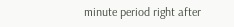minute period right after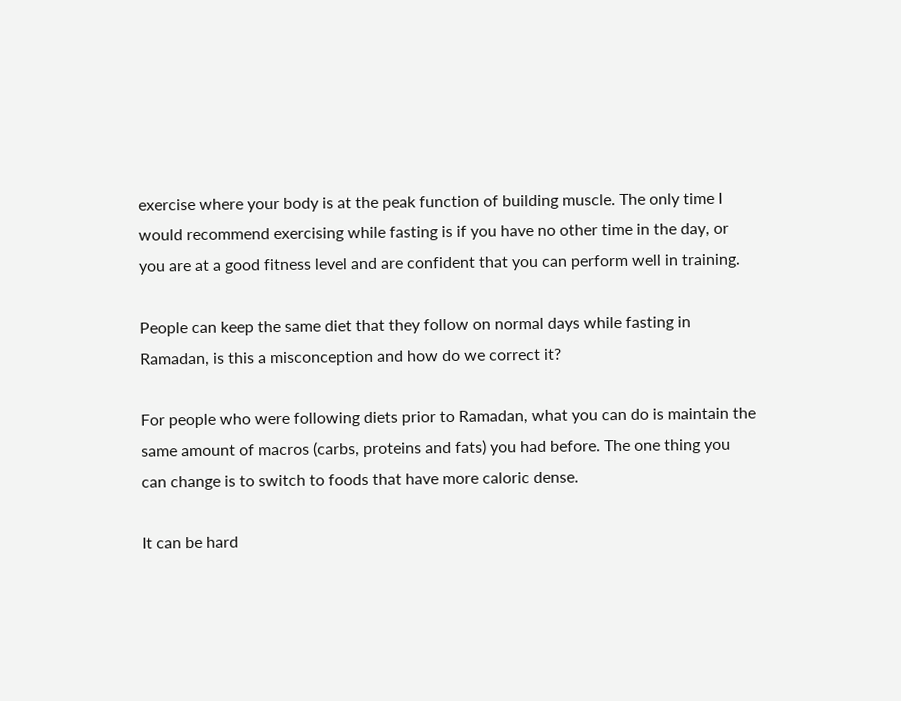exercise where your body is at the peak function of building muscle. The only time I would recommend exercising while fasting is if you have no other time in the day, or you are at a good fitness level and are confident that you can perform well in training.

People can keep the same diet that they follow on normal days while fasting in Ramadan, is this a misconception and how do we correct it?

For people who were following diets prior to Ramadan, what you can do is maintain the same amount of macros (carbs, proteins and fats) you had before. The one thing you can change is to switch to foods that have more caloric dense.

It can be hard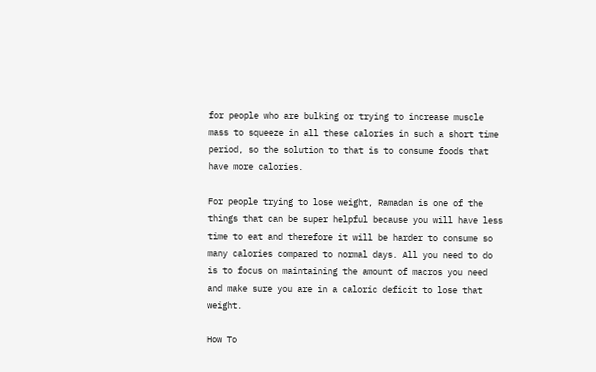for people who are bulking or trying to increase muscle mass to squeeze in all these calories in such a short time period, so the solution to that is to consume foods that have more calories.

For people trying to lose weight, Ramadan is one of the things that can be super helpful because you will have less time to eat and therefore it will be harder to consume so many calories compared to normal days. All you need to do is to focus on maintaining the amount of macros you need and make sure you are in a caloric deficit to lose that weight.

How To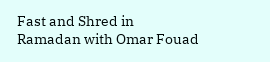Fast and Shred in Ramadan with Omar Fouad